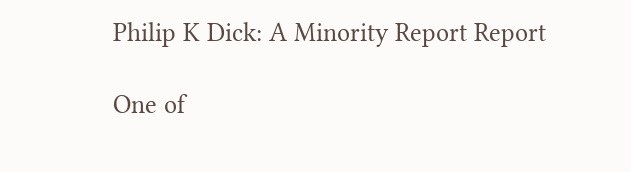Philip K Dick: A Minority Report Report

One of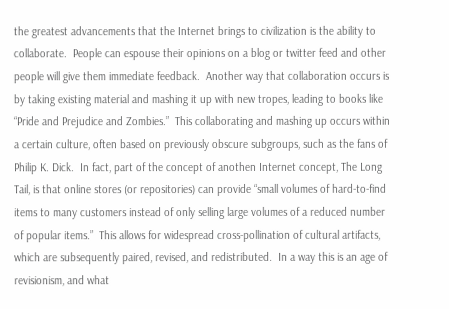the greatest advancements that the Internet brings to civilization is the ability to collaborate.  People can espouse their opinions on a blog or twitter feed and other people will give them immediate feedback.  Another way that collaboration occurs is by taking existing material and mashing it up with new tropes, leading to books like “Pride and Prejudice and Zombies.”  This collaborating and mashing up occurs within a certain culture, often based on previously obscure subgroups, such as the fans of Philip K. Dick.  In fact, part of the concept of anothen Internet concept, The Long Tail, is that online stores (or repositories) can provide “small volumes of hard-to-find items to many customers instead of only selling large volumes of a reduced number of popular items.”  This allows for widespread cross-pollination of cultural artifacts, which are subsequently paired, revised, and redistributed.  In a way this is an age of revisionism, and what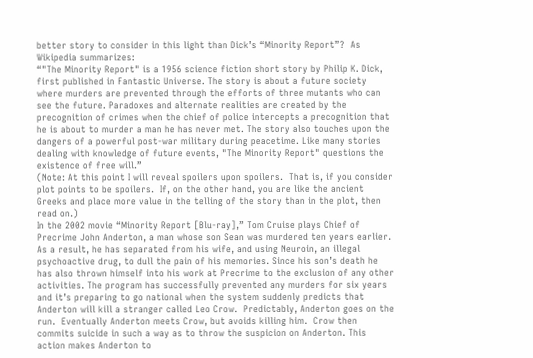better story to consider in this light than Dick’s “Minority Report”?  As Wikipedia summarizes:
“"The Minority Report" is a 1956 science fiction short story by Philip K. Dick, first published in Fantastic Universe. The story is about a future society where murders are prevented through the efforts of three mutants who can see the future. Paradoxes and alternate realities are created by the precognition of crimes when the chief of police intercepts a precognition that he is about to murder a man he has never met. The story also touches upon the dangers of a powerful post-war military during peacetime. Like many stories dealing with knowledge of future events, "The Minority Report" questions the existence of free will.”
(Note: At this point I will reveal spoilers upon spoilers.  That is, if you consider plot points to be spoilers.  If, on the other hand, you are like the ancient Greeks and place more value in the telling of the story than in the plot, then read on.)
In the 2002 movie “Minority Report [Blu-ray],” Tom Cruise plays Chief of Precrime John Anderton, a man whose son Sean was murdered ten years earlier. As a result, he has separated from his wife, and using Neuroin, an illegal psychoactive drug, to dull the pain of his memories. Since his son’s death he has also thrown himself into his work at Precrime to the exclusion of any other activities. The program has successfully prevented any murders for six years and it’s preparing to go national when the system suddenly predicts that Anderton will kill a stranger called Leo Crow.  Predictably, Anderton goes on the run.  Eventually Anderton meets Crow, but avoids killing him.  Crow then commits suicide in such a way as to throw the suspicion on Anderton. This action makes Anderton to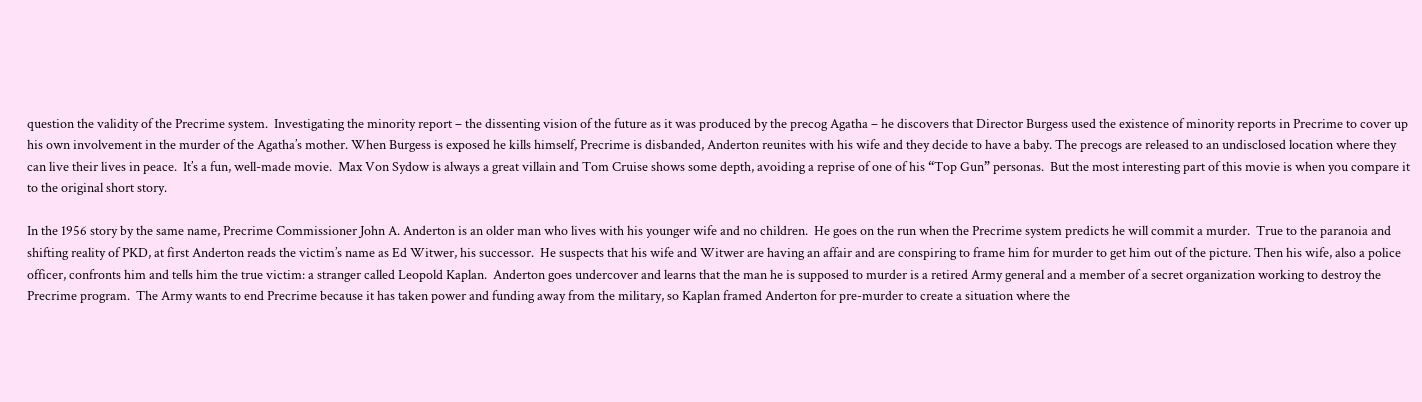question the validity of the Precrime system.  Investigating the minority report – the dissenting vision of the future as it was produced by the precog Agatha – he discovers that Director Burgess used the existence of minority reports in Precrime to cover up his own involvement in the murder of the Agatha’s mother. When Burgess is exposed he kills himself, Precrime is disbanded, Anderton reunites with his wife and they decide to have a baby. The precogs are released to an undisclosed location where they can live their lives in peace.  It’s a fun, well-made movie.  Max Von Sydow is always a great villain and Tom Cruise shows some depth, avoiding a reprise of one of his “Top Gun” personas.  But the most interesting part of this movie is when you compare it to the original short story.

In the 1956 story by the same name, Precrime Commissioner John A. Anderton is an older man who lives with his younger wife and no children.  He goes on the run when the Precrime system predicts he will commit a murder.  True to the paranoia and shifting reality of PKD, at first Anderton reads the victim’s name as Ed Witwer, his successor.  He suspects that his wife and Witwer are having an affair and are conspiring to frame him for murder to get him out of the picture. Then his wife, also a police officer, confronts him and tells him the true victim: a stranger called Leopold Kaplan.  Anderton goes undercover and learns that the man he is supposed to murder is a retired Army general and a member of a secret organization working to destroy the Precrime program.  The Army wants to end Precrime because it has taken power and funding away from the military, so Kaplan framed Anderton for pre-murder to create a situation where the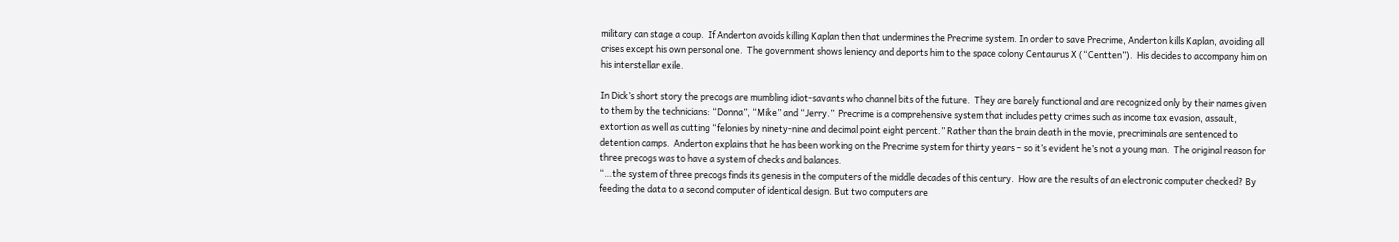military can stage a coup.  If Anderton avoids killing Kaplan then that undermines the Precrime system. In order to save Precrime, Anderton kills Kaplan, avoiding all crises except his own personal one.  The government shows leniency and deports him to the space colony Centaurus X (“Centten”).  His decides to accompany him on his interstellar exile.

In Dick’s short story the precogs are mumbling idiot-savants who channel bits of the future.  They are barely functional and are recognized only by their names given to them by the technicians: “Donna”, “Mike” and “Jerry.”  Precrime is a comprehensive system that includes petty crimes such as income tax evasion, assault, extortion as well as cutting “felonies by ninety-nine and decimal point eight percent.” Rather than the brain death in the movie, precriminals are sentenced to detention camps.  Anderton explains that he has been working on the Precrime system for thirty years – so it’s evident he’s not a young man.  The original reason for three precogs was to have a system of checks and balances.
“…the system of three precogs finds its genesis in the computers of the middle decades of this century.  How are the results of an electronic computer checked? By feeding the data to a second computer of identical design. But two computers are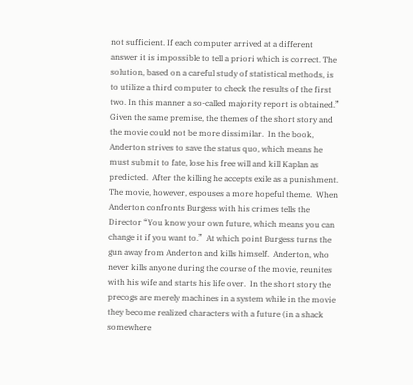not sufficient. If each computer arrived at a different answer it is impossible to tell a priori which is correct. The solution, based on a careful study of statistical methods, is to utilize a third computer to check the results of the first two. In this manner a so-called majority report is obtained.”
Given the same premise, the themes of the short story and the movie could not be more dissimilar.  In the book, Anderton strives to save the status quo, which means he must submit to fate, lose his free will and kill Kaplan as predicted.  After the killing he accepts exile as a punishment.  The movie, however, espouses a more hopeful theme.  When Anderton confronts Burgess with his crimes tells the Director “You know your own future, which means you can change it if you want to.”  At which point Burgess turns the gun away from Anderton and kills himself.  Anderton, who never kills anyone during the course of the movie, reunites with his wife and starts his life over.  In the short story the precogs are merely machines in a system while in the movie they become realized characters with a future (in a shack somewhere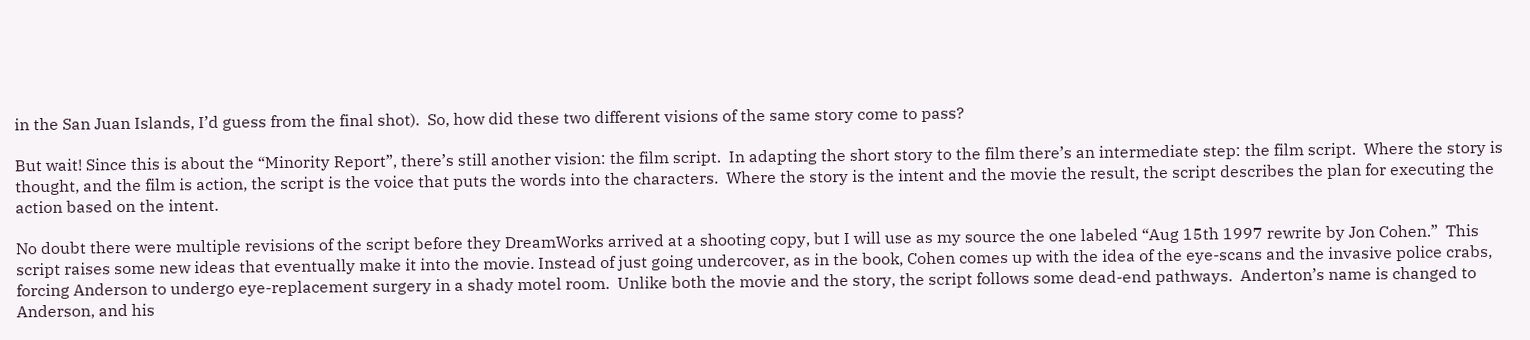in the San Juan Islands, I’d guess from the final shot).  So, how did these two different visions of the same story come to pass?

But wait! Since this is about the “Minority Report”, there’s still another vision: the film script.  In adapting the short story to the film there’s an intermediate step: the film script.  Where the story is thought, and the film is action, the script is the voice that puts the words into the characters.  Where the story is the intent and the movie the result, the script describes the plan for executing the action based on the intent.

No doubt there were multiple revisions of the script before they DreamWorks arrived at a shooting copy, but I will use as my source the one labeled “Aug 15th 1997 rewrite by Jon Cohen.”  This script raises some new ideas that eventually make it into the movie. Instead of just going undercover, as in the book, Cohen comes up with the idea of the eye-scans and the invasive police crabs, forcing Anderson to undergo eye-replacement surgery in a shady motel room.  Unlike both the movie and the story, the script follows some dead-end pathways.  Anderton’s name is changed to Anderson, and his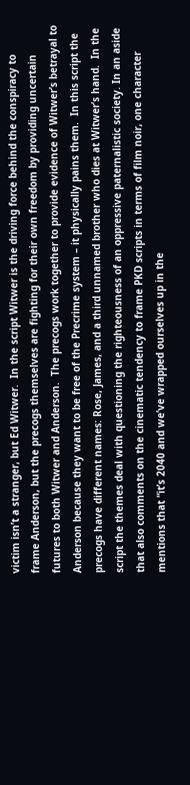victim isn’t a stranger, but Ed Witwer.  In the script Witwer is the driving force behind the conspiracy to frame Anderson, but the precogs themselves are fighting for their own freedom by providing uncertain futures to both Witwer and Anderson.  The precogs work together to provide evidence of Witwer’s betrayal to Anderson because they want to be free of the Precrime system – it physically pains them.  In this script the precogs have different names: Rose, James, and a third unnamed brother who dies at Witwer’s hand.  In the script the themes deal with questioning the righteousness of an oppressive paternalistic society. In an aside that also comments on the cinematic tendency to frame PKD scripts in terms of film noir, one character mentions that “it’s 2040 and we’ve wrapped ourselves up in the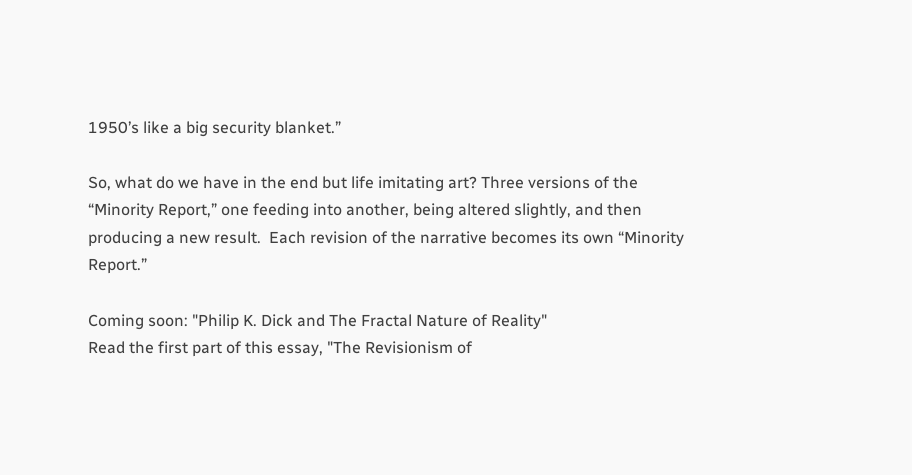1950’s like a big security blanket.”

So, what do we have in the end but life imitating art? Three versions of the “Minority Report,” one feeding into another, being altered slightly, and then producing a new result.  Each revision of the narrative becomes its own “Minority Report.”

Coming soon: "Philip K. Dick and The Fractal Nature of Reality"
Read the first part of this essay, "The Revisionism of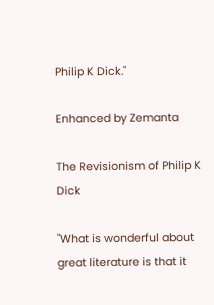Philip K Dick."

Enhanced by Zemanta

The Revisionism of Philip K Dick

"What is wonderful about great literature is that it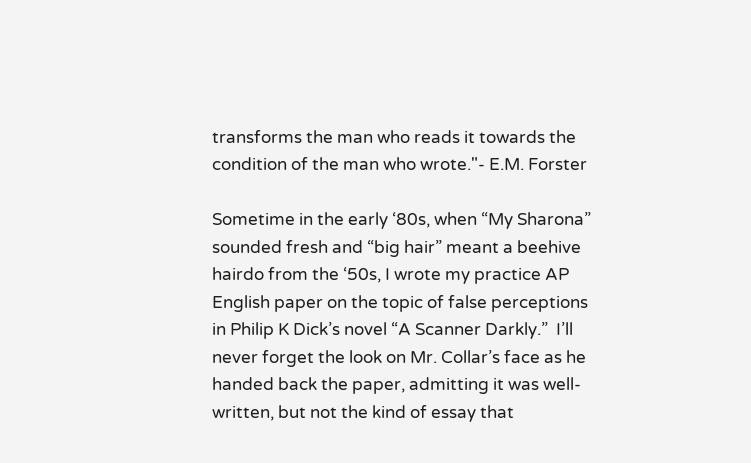transforms the man who reads it towards the condition of the man who wrote."- E.M. Forster

Sometime in the early ‘80s, when “My Sharona” sounded fresh and “big hair” meant a beehive hairdo from the ‘50s, I wrote my practice AP English paper on the topic of false perceptions in Philip K Dick’s novel “A Scanner Darkly.”  I’ll never forget the look on Mr. Collar’s face as he handed back the paper, admitting it was well-written, but not the kind of essay that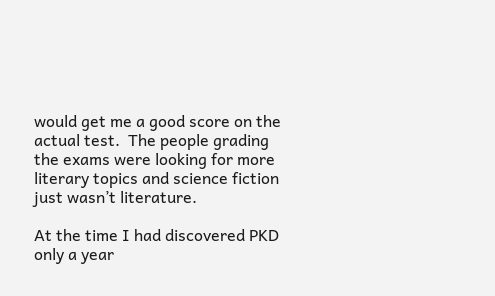would get me a good score on the actual test.  The people grading the exams were looking for more literary topics and science fiction just wasn’t literature.

At the time I had discovered PKD only a year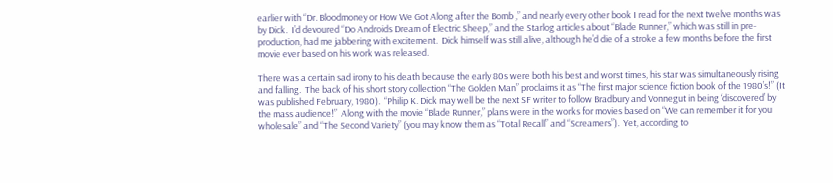earlier with “Dr. Bloodmoney or How We Got Along after the Bomb ,” and nearly every other book I read for the next twelve months was by Dick.  I’d devoured “Do Androids Dream of Electric Sheep,” and the Starlog articles about “Blade Runner,” which was still in pre-production, had me jabbering with excitement.  Dick himself was still alive, although he’d die of a stroke a few months before the first movie ever based on his work was released.

There was a certain sad irony to his death because the early 80s were both his best and worst times, his star was simultaneously rising and falling.  The back of his short story collection “The Golden Man” proclaims it as “The first major science fiction book of the 1980’s!” (It was published February, 1980).  “Philip K. Dick may well be the next SF writer to follow Bradbury and Vonnegut in being ‘discovered’ by the mass audience!”  Along with the movie “Blade Runner,” plans were in the works for movies based on “We can remember it for you wholesale” and “The Second Variety” (you may know them as “Total Recall” and “Screamers”).  Yet, according to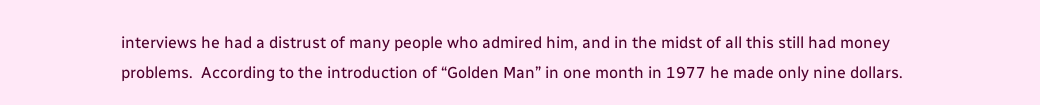interviews he had a distrust of many people who admired him, and in the midst of all this still had money problems.  According to the introduction of “Golden Man” in one month in 1977 he made only nine dollars.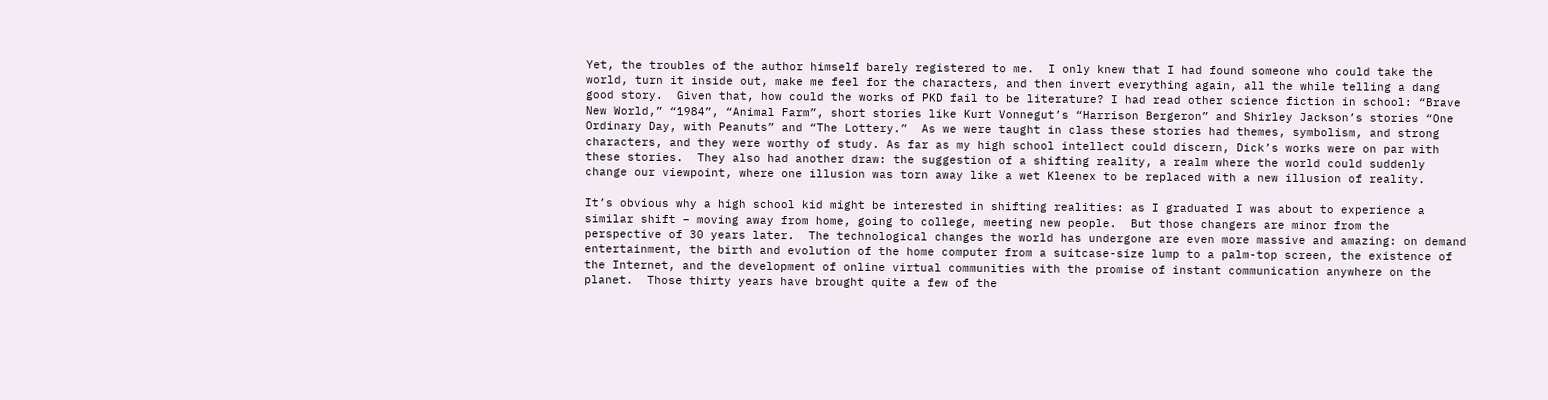Yet, the troubles of the author himself barely registered to me.  I only knew that I had found someone who could take the world, turn it inside out, make me feel for the characters, and then invert everything again, all the while telling a dang good story.  Given that, how could the works of PKD fail to be literature? I had read other science fiction in school: “Brave New World,” “1984”, “Animal Farm”, short stories like Kurt Vonnegut’s “Harrison Bergeron” and Shirley Jackson’s stories “One Ordinary Day, with Peanuts” and “The Lottery.”  As we were taught in class these stories had themes, symbolism, and strong characters, and they were worthy of study. As far as my high school intellect could discern, Dick’s works were on par with these stories.  They also had another draw: the suggestion of a shifting reality, a realm where the world could suddenly change our viewpoint, where one illusion was torn away like a wet Kleenex to be replaced with a new illusion of reality.

It’s obvious why a high school kid might be interested in shifting realities: as I graduated I was about to experience a similar shift – moving away from home, going to college, meeting new people.  But those changers are minor from the perspective of 30 years later.  The technological changes the world has undergone are even more massive and amazing: on demand entertainment, the birth and evolution of the home computer from a suitcase-size lump to a palm-top screen, the existence of the Internet, and the development of online virtual communities with the promise of instant communication anywhere on the planet.  Those thirty years have brought quite a few of the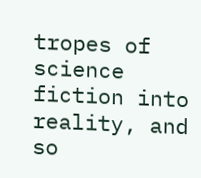tropes of science fiction into reality, and so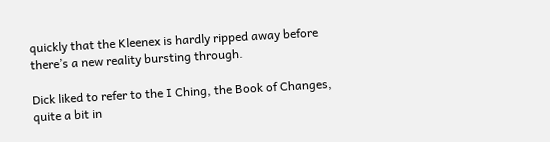quickly that the Kleenex is hardly ripped away before there’s a new reality bursting through.

Dick liked to refer to the I Ching, the Book of Changes, quite a bit in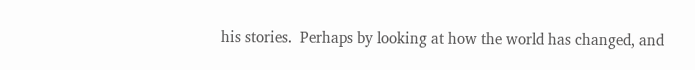his stories.  Perhaps by looking at how the world has changed, and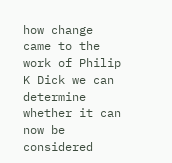how change came to the work of Philip K Dick we can determine whether it can now be considered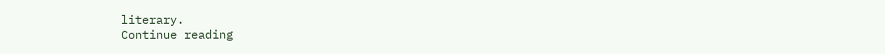literary.
Continue reading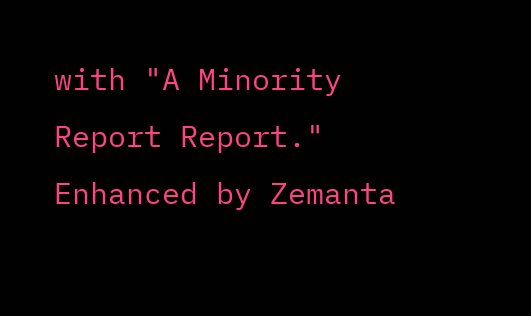with "A Minority Report Report."
Enhanced by Zemanta